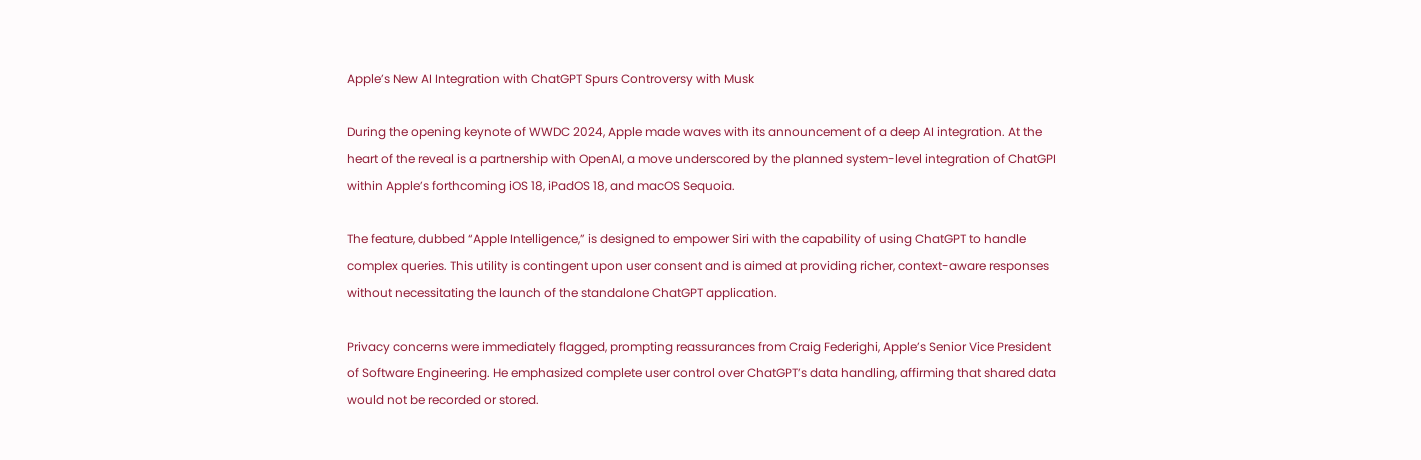Apple’s New AI Integration with ChatGPT Spurs Controversy with Musk

During the opening keynote of WWDC 2024, Apple made waves with its announcement of a deep AI integration. At the heart of the reveal is a partnership with OpenAI, a move underscored by the planned system-level integration of ChatGPI within Apple’s forthcoming iOS 18, iPadOS 18, and macOS Sequoia.

The feature, dubbed “Apple Intelligence,” is designed to empower Siri with the capability of using ChatGPT to handle complex queries. This utility is contingent upon user consent and is aimed at providing richer, context-aware responses without necessitating the launch of the standalone ChatGPT application.

Privacy concerns were immediately flagged, prompting reassurances from Craig Federighi, Apple’s Senior Vice President of Software Engineering. He emphasized complete user control over ChatGPT’s data handling, affirming that shared data would not be recorded or stored.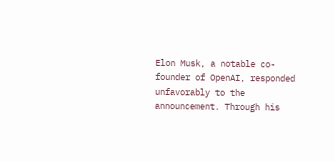Elon Musk, a notable co-founder of OpenAI, responded unfavorably to the announcement. Through his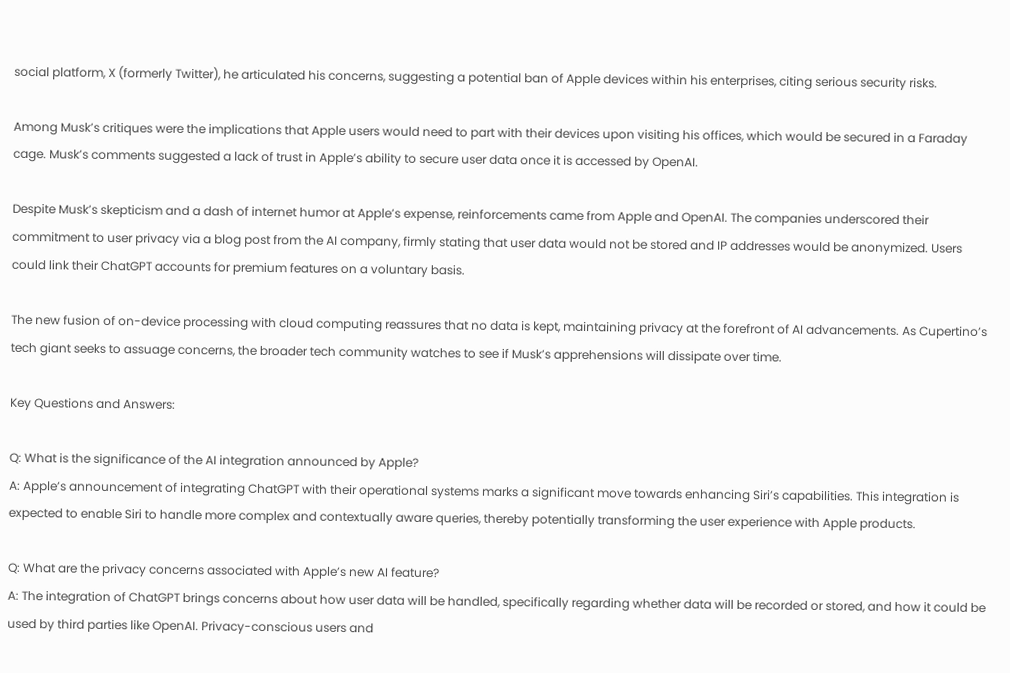social platform, X (formerly Twitter), he articulated his concerns, suggesting a potential ban of Apple devices within his enterprises, citing serious security risks.

Among Musk’s critiques were the implications that Apple users would need to part with their devices upon visiting his offices, which would be secured in a Faraday cage. Musk’s comments suggested a lack of trust in Apple’s ability to secure user data once it is accessed by OpenAI.

Despite Musk’s skepticism and a dash of internet humor at Apple’s expense, reinforcements came from Apple and OpenAI. The companies underscored their commitment to user privacy via a blog post from the AI company, firmly stating that user data would not be stored and IP addresses would be anonymized. Users could link their ChatGPT accounts for premium features on a voluntary basis.

The new fusion of on-device processing with cloud computing reassures that no data is kept, maintaining privacy at the forefront of AI advancements. As Cupertino’s tech giant seeks to assuage concerns, the broader tech community watches to see if Musk’s apprehensions will dissipate over time.

Key Questions and Answers:

Q: What is the significance of the AI integration announced by Apple?
A: Apple’s announcement of integrating ChatGPT with their operational systems marks a significant move towards enhancing Siri’s capabilities. This integration is expected to enable Siri to handle more complex and contextually aware queries, thereby potentially transforming the user experience with Apple products.

Q: What are the privacy concerns associated with Apple’s new AI feature?
A: The integration of ChatGPT brings concerns about how user data will be handled, specifically regarding whether data will be recorded or stored, and how it could be used by third parties like OpenAI. Privacy-conscious users and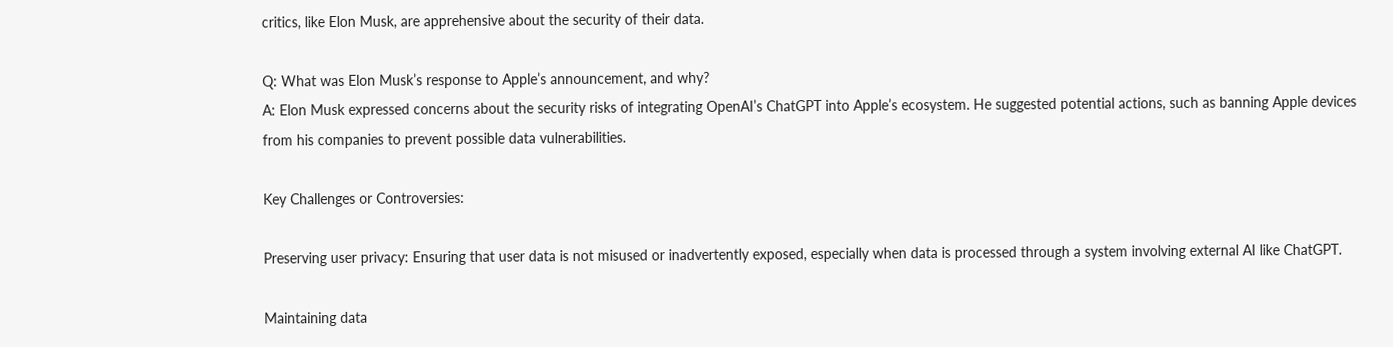critics, like Elon Musk, are apprehensive about the security of their data.

Q: What was Elon Musk’s response to Apple’s announcement, and why?
A: Elon Musk expressed concerns about the security risks of integrating OpenAI’s ChatGPT into Apple’s ecosystem. He suggested potential actions, such as banning Apple devices from his companies to prevent possible data vulnerabilities.

Key Challenges or Controversies:

Preserving user privacy: Ensuring that user data is not misused or inadvertently exposed, especially when data is processed through a system involving external AI like ChatGPT.

Maintaining data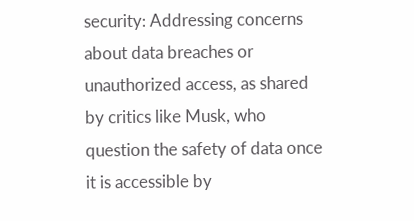security: Addressing concerns about data breaches or unauthorized access, as shared by critics like Musk, who question the safety of data once it is accessible by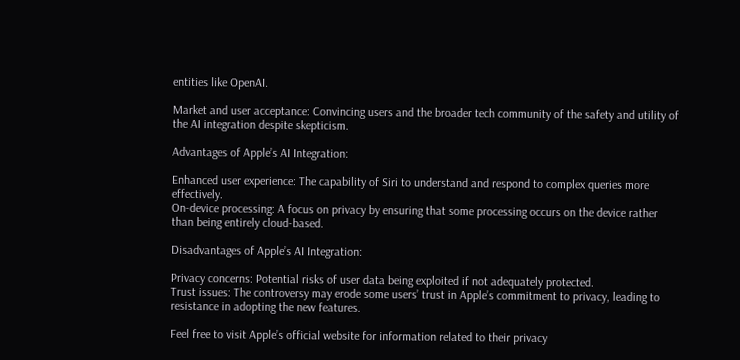entities like OpenAI.

Market and user acceptance: Convincing users and the broader tech community of the safety and utility of the AI integration despite skepticism.

Advantages of Apple’s AI Integration:

Enhanced user experience: The capability of Siri to understand and respond to complex queries more effectively.
On-device processing: A focus on privacy by ensuring that some processing occurs on the device rather than being entirely cloud-based.

Disadvantages of Apple’s AI Integration:

Privacy concerns: Potential risks of user data being exploited if not adequately protected.
Trust issues: The controversy may erode some users’ trust in Apple’s commitment to privacy, leading to resistance in adopting the new features.

Feel free to visit Apple’s official website for information related to their privacy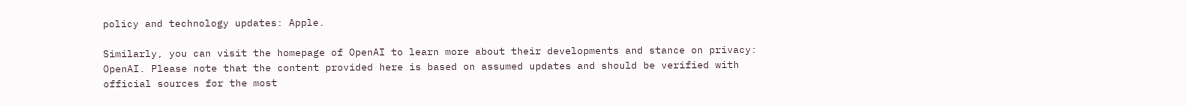policy and technology updates: Apple.

Similarly, you can visit the homepage of OpenAI to learn more about their developments and stance on privacy: OpenAI. Please note that the content provided here is based on assumed updates and should be verified with official sources for the most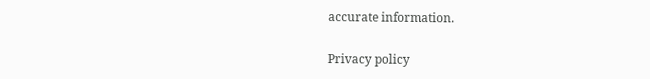accurate information.

Privacy policy